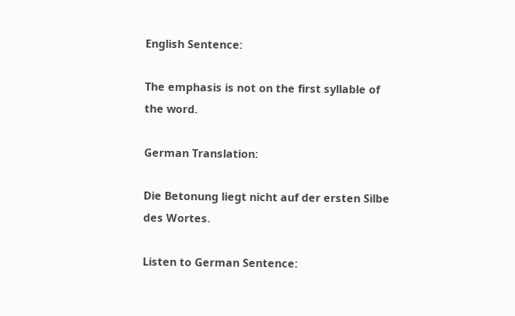English Sentence:

The emphasis is not on the first syllable of the word.

German Translation:

Die Betonung liegt nicht auf der ersten Silbe des Wortes.

Listen to German Sentence: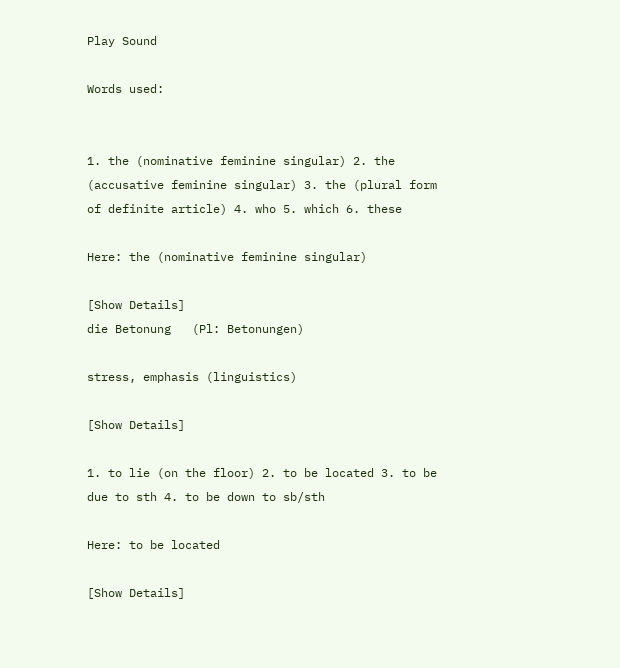Play Sound

Words used:


1. the (nominative feminine singular) 2. the (accusative feminine singular) 3. the (plural form of definite article) 4. who 5. which 6. these

Here: the (nominative feminine singular)

[Show Details]
die Betonung   (Pl: Betonungen)

stress, emphasis (linguistics)

[Show Details]

1. to lie (on the floor) 2. to be located 3. to be due to sth 4. to be down to sb/sth

Here: to be located

[Show Details]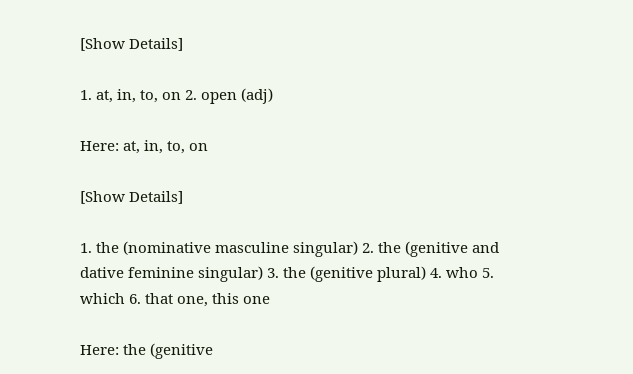[Show Details]

1. at, in, to, on 2. open (adj)

Here: at, in, to, on

[Show Details]

1. the (nominative masculine singular) 2. the (genitive and dative feminine singular) 3. the (genitive plural) 4. who 5. which 6. that one, this one

Here: the (genitive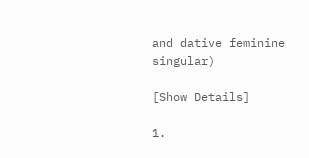and dative feminine singular)

[Show Details]

1.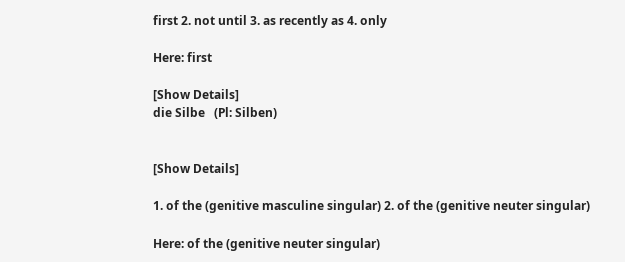first 2. not until 3. as recently as 4. only

Here: first

[Show Details]
die Silbe   (Pl: Silben)


[Show Details]

1. of the (genitive masculine singular) 2. of the (genitive neuter singular)

Here: of the (genitive neuter singular)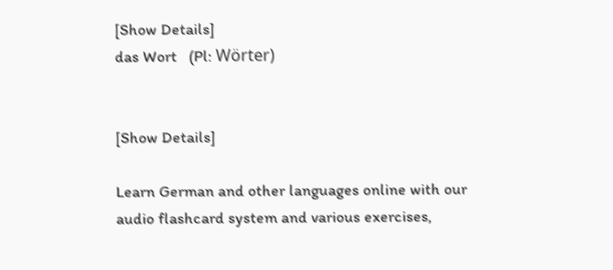[Show Details]
das Wort   (Pl: Wörter)


[Show Details]

Learn German and other languages online with our audio flashcard system and various exercises,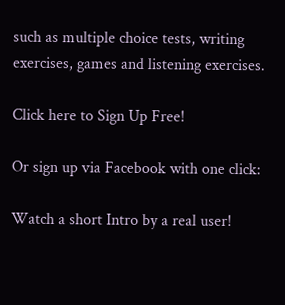such as multiple choice tests, writing exercises, games and listening exercises.

Click here to Sign Up Free!

Or sign up via Facebook with one click:

Watch a short Intro by a real user!